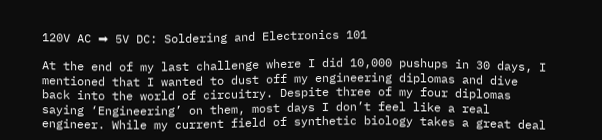120V AC ➡ 5V DC: Soldering and Electronics 101

At the end of my last challenge where I did 10,000 pushups in 30 days, I mentioned that I wanted to dust off my engineering diplomas and dive back into the world of circuitry. Despite three of my four diplomas saying ‘Engineering’ on them, most days I don’t feel like a real engineer. While my current field of synthetic biology takes a great deal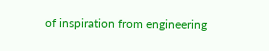of inspiration from engineering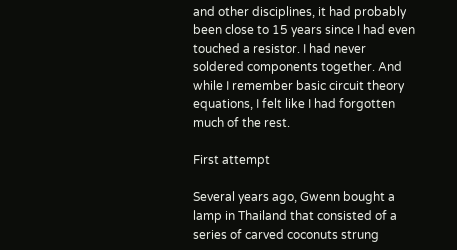and other disciplines, it had probably been close to 15 years since I had even touched a resistor. I had never soldered components together. And while I remember basic circuit theory equations, I felt like I had forgotten much of the rest.

First attempt

Several years ago, Gwenn bought a lamp in Thailand that consisted of a series of carved coconuts strung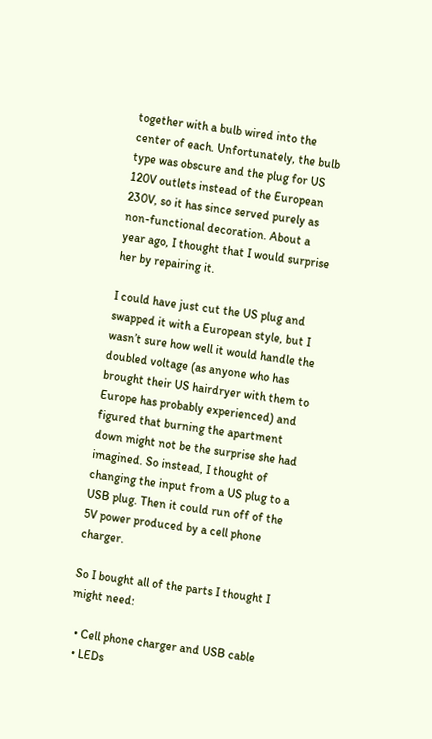together with a bulb wired into the center of each. Unfortunately, the bulb type was obscure and the plug for US 120V outlets instead of the European 230V, so it has since served purely as non-functional decoration. About a year ago, I thought that I would surprise her by repairing it.

I could have just cut the US plug and swapped it with a European style, but I wasn’t sure how well it would handle the doubled voltage (as anyone who has brought their US hairdryer with them to Europe has probably experienced) and figured that burning the apartment down might not be the surprise she had imagined. So instead, I thought of changing the input from a US plug to a USB plug. Then it could run off of the 5V power produced by a cell phone charger.

So I bought all of the parts I thought I might need:

  • Cell phone charger and USB cable
  • LEDs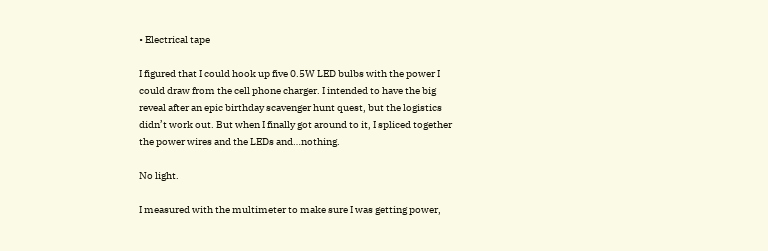• Electrical tape

I figured that I could hook up five 0.5W LED bulbs with the power I could draw from the cell phone charger. I intended to have the big reveal after an epic birthday scavenger hunt quest, but the logistics didn’t work out. But when I finally got around to it, I spliced together the power wires and the LEDs and…nothing.

No light.

I measured with the multimeter to make sure I was getting power,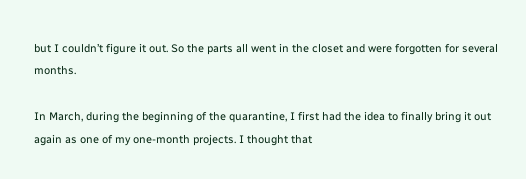but I couldn’t figure it out. So the parts all went in the closet and were forgotten for several months.

In March, during the beginning of the quarantine, I first had the idea to finally bring it out again as one of my one-month projects. I thought that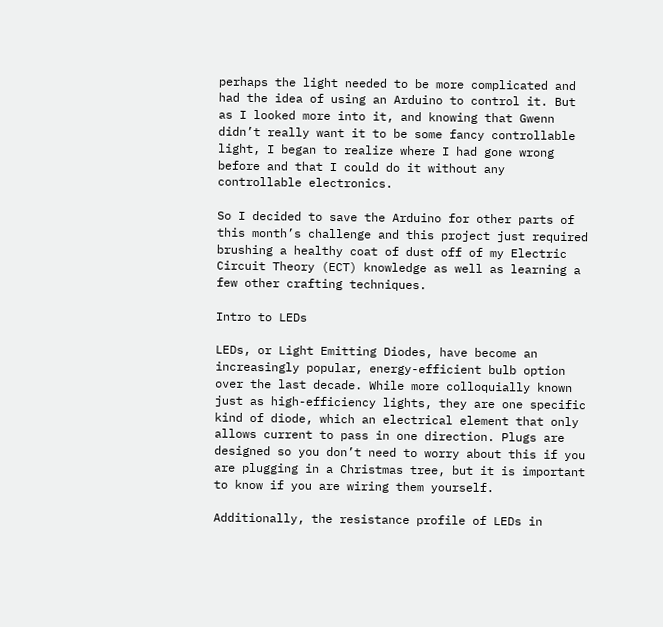perhaps the light needed to be more complicated and had the idea of using an Arduino to control it. But as I looked more into it, and knowing that Gwenn didn’t really want it to be some fancy controllable light, I began to realize where I had gone wrong before and that I could do it without any controllable electronics.

So I decided to save the Arduino for other parts of this month’s challenge and this project just required brushing a healthy coat of dust off of my Electric Circuit Theory (ECT) knowledge as well as learning a few other crafting techniques.

Intro to LEDs

LEDs, or Light Emitting Diodes, have become an increasingly popular, energy-efficient bulb option over the last decade. While more colloquially known just as high-efficiency lights, they are one specific kind of diode, which an electrical element that only allows current to pass in one direction. Plugs are designed so you don’t need to worry about this if you are plugging in a Christmas tree, but it is important to know if you are wiring them yourself.

Additionally, the resistance profile of LEDs in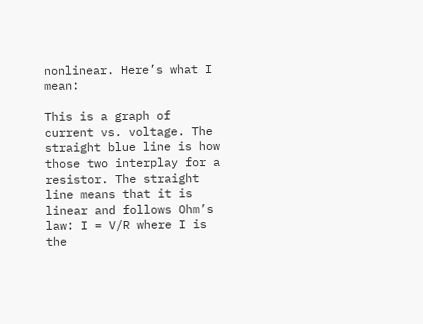nonlinear. Here’s what I mean:

This is a graph of current vs. voltage. The straight blue line is how those two interplay for a resistor. The straight line means that it is linear and follows Ohm’s law: I = V/R where I is the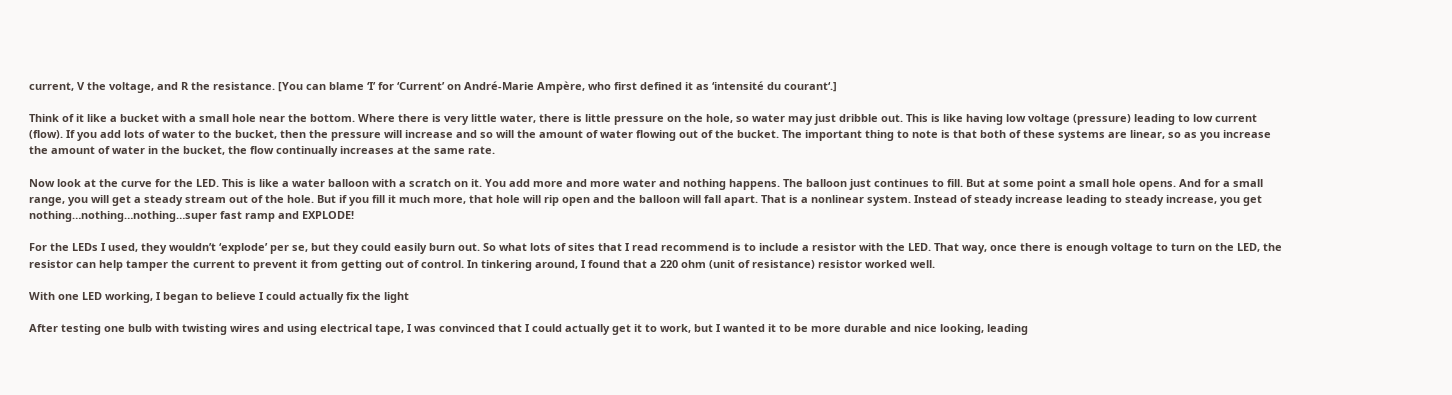current, V the voltage, and R the resistance. [You can blame ‘I’ for ‘Current’ on André-Marie Ampère, who first defined it as ‘intensité du courant‘.]

Think of it like a bucket with a small hole near the bottom. Where there is very little water, there is little pressure on the hole, so water may just dribble out. This is like having low voltage (pressure) leading to low current (flow). If you add lots of water to the bucket, then the pressure will increase and so will the amount of water flowing out of the bucket. The important thing to note is that both of these systems are linear, so as you increase the amount of water in the bucket, the flow continually increases at the same rate.

Now look at the curve for the LED. This is like a water balloon with a scratch on it. You add more and more water and nothing happens. The balloon just continues to fill. But at some point a small hole opens. And for a small range, you will get a steady stream out of the hole. But if you fill it much more, that hole will rip open and the balloon will fall apart. That is a nonlinear system. Instead of steady increase leading to steady increase, you get nothing…nothing…nothing…super fast ramp and EXPLODE!

For the LEDs I used, they wouldn’t ‘explode’ per se, but they could easily burn out. So what lots of sites that I read recommend is to include a resistor with the LED. That way, once there is enough voltage to turn on the LED, the resistor can help tamper the current to prevent it from getting out of control. In tinkering around, I found that a 220 ohm (unit of resistance) resistor worked well.

With one LED working, I began to believe I could actually fix the light

After testing one bulb with twisting wires and using electrical tape, I was convinced that I could actually get it to work, but I wanted it to be more durable and nice looking, leading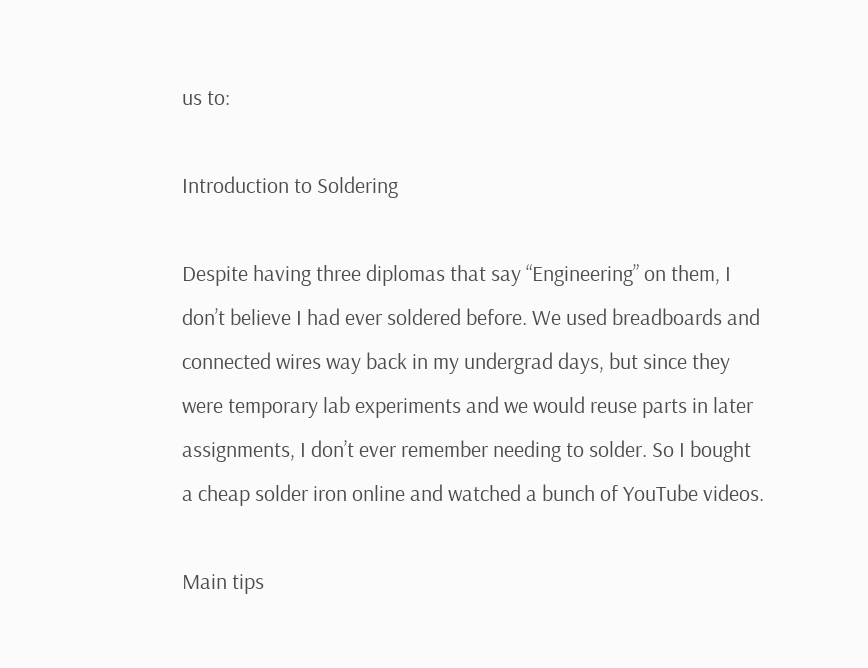us to:

Introduction to Soldering

Despite having three diplomas that say “Engineering” on them, I don’t believe I had ever soldered before. We used breadboards and connected wires way back in my undergrad days, but since they were temporary lab experiments and we would reuse parts in later assignments, I don’t ever remember needing to solder. So I bought a cheap solder iron online and watched a bunch of YouTube videos.

Main tips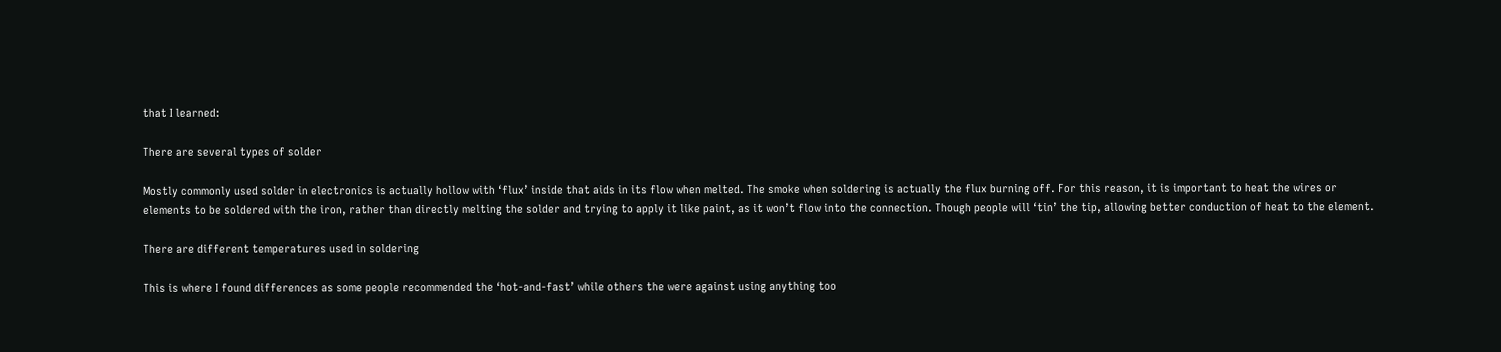that I learned:

There are several types of solder

Mostly commonly used solder in electronics is actually hollow with ‘flux’ inside that aids in its flow when melted. The smoke when soldering is actually the flux burning off. For this reason, it is important to heat the wires or elements to be soldered with the iron, rather than directly melting the solder and trying to apply it like paint, as it won’t flow into the connection. Though people will ‘tin’ the tip, allowing better conduction of heat to the element.

There are different temperatures used in soldering

This is where I found differences as some people recommended the ‘hot-and-fast’ while others the were against using anything too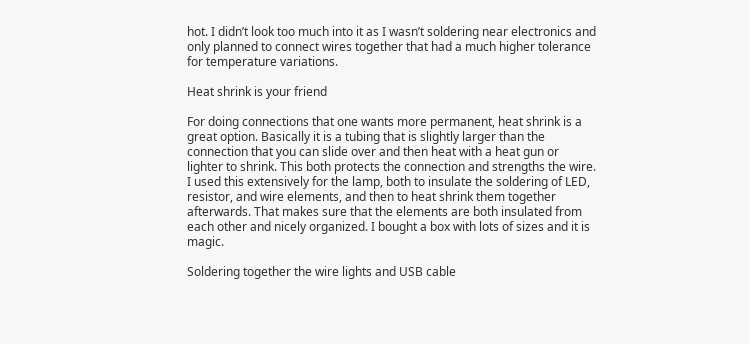hot. I didn’t look too much into it as I wasn’t soldering near electronics and only planned to connect wires together that had a much higher tolerance for temperature variations.

Heat shrink is your friend

For doing connections that one wants more permanent, heat shrink is a great option. Basically it is a tubing that is slightly larger than the connection that you can slide over and then heat with a heat gun or lighter to shrink. This both protects the connection and strengths the wire. I used this extensively for the lamp, both to insulate the soldering of LED, resistor, and wire elements, and then to heat shrink them together afterwards. That makes sure that the elements are both insulated from each other and nicely organized. I bought a box with lots of sizes and it is magic.

Soldering together the wire lights and USB cable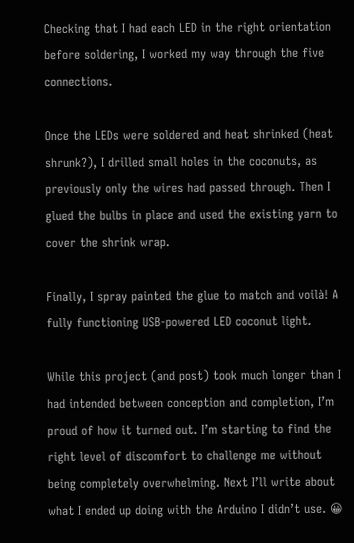Checking that I had each LED in the right orientation before soldering, I worked my way through the five connections.

Once the LEDs were soldered and heat shrinked (heat shrunk?), I drilled small holes in the coconuts, as previously only the wires had passed through. Then I glued the bulbs in place and used the existing yarn to cover the shrink wrap.

Finally, I spray painted the glue to match and voilà! A fully functioning USB-powered LED coconut light.

While this project (and post) took much longer than I had intended between conception and completion, I’m proud of how it turned out. I’m starting to find the right level of discomfort to challenge me without being completely overwhelming. Next I’ll write about what I ended up doing with the Arduino I didn’t use. 😀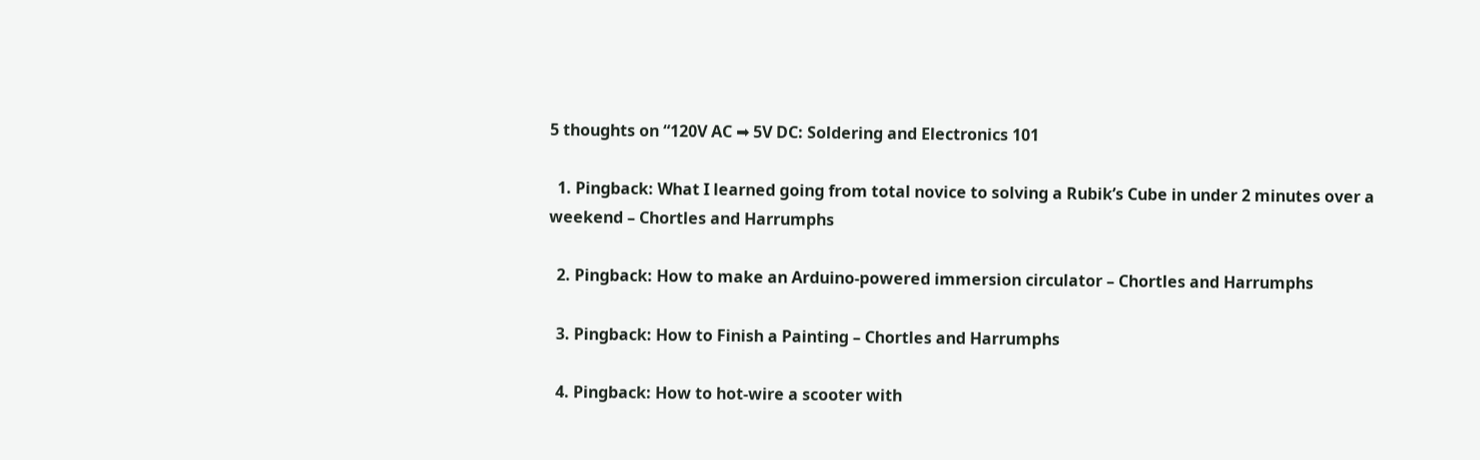5 thoughts on “120V AC ➡ 5V DC: Soldering and Electronics 101

  1. Pingback: What I learned going from total novice to solving a Rubik’s Cube in under 2 minutes over a weekend – Chortles and Harrumphs

  2. Pingback: How to make an Arduino-powered immersion circulator – Chortles and Harrumphs

  3. Pingback: How to Finish a Painting – Chortles and Harrumphs

  4. Pingback: How to hot-wire a scooter with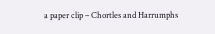a paper clip – Chortles and Harrumphs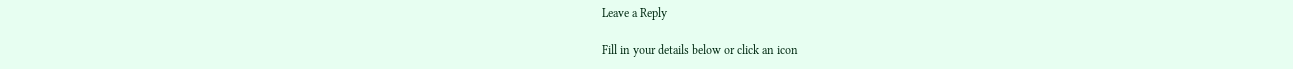Leave a Reply

Fill in your details below or click an icon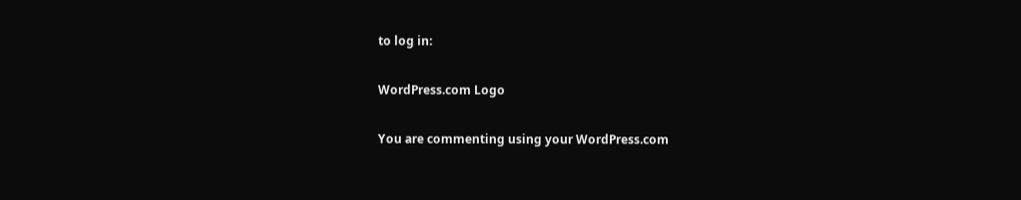to log in:

WordPress.com Logo

You are commenting using your WordPress.com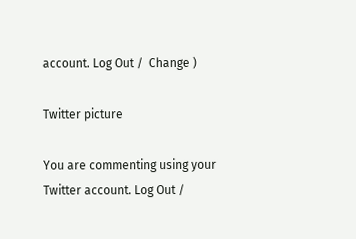account. Log Out /  Change )

Twitter picture

You are commenting using your Twitter account. Log Out /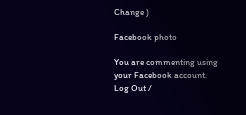Change )

Facebook photo

You are commenting using your Facebook account. Log Out /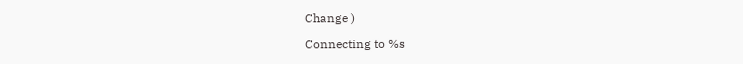Change )

Connecting to %s